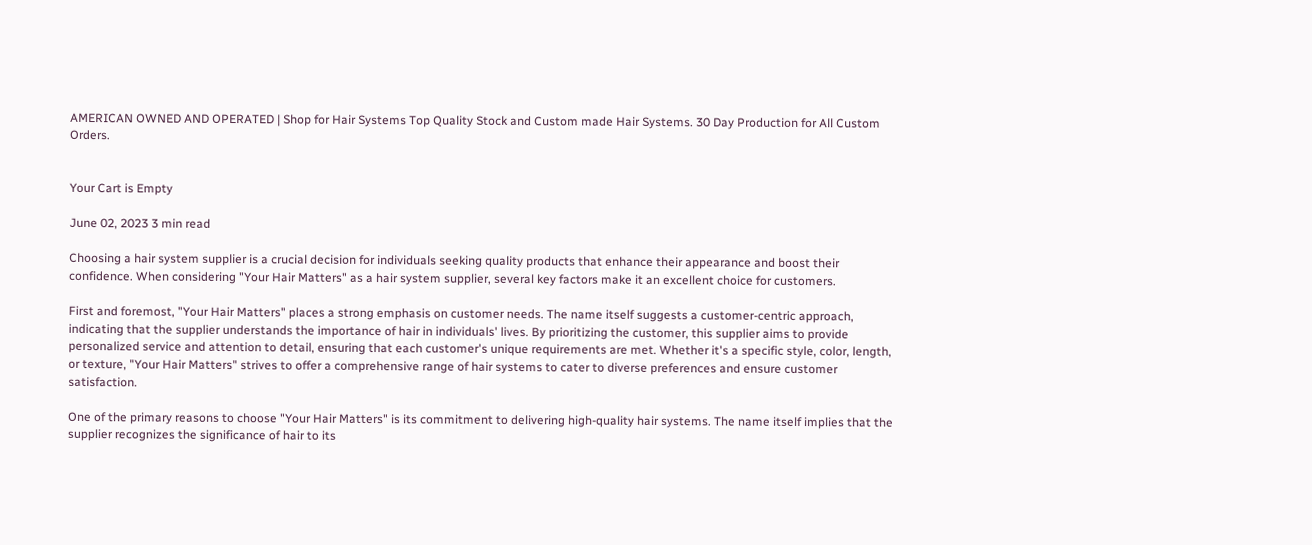AMERICAN OWNED AND OPERATED | Shop for Hair Systems Top Quality Stock and Custom made Hair Systems. 30 Day Production for All Custom Orders.


Your Cart is Empty

June 02, 2023 3 min read

Choosing a hair system supplier is a crucial decision for individuals seeking quality products that enhance their appearance and boost their confidence. When considering "Your Hair Matters" as a hair system supplier, several key factors make it an excellent choice for customers.

First and foremost, "Your Hair Matters" places a strong emphasis on customer needs. The name itself suggests a customer-centric approach, indicating that the supplier understands the importance of hair in individuals' lives. By prioritizing the customer, this supplier aims to provide personalized service and attention to detail, ensuring that each customer's unique requirements are met. Whether it's a specific style, color, length, or texture, "Your Hair Matters" strives to offer a comprehensive range of hair systems to cater to diverse preferences and ensure customer satisfaction.

One of the primary reasons to choose "Your Hair Matters" is its commitment to delivering high-quality hair systems. The name itself implies that the supplier recognizes the significance of hair to its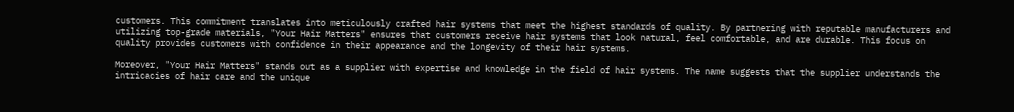customers. This commitment translates into meticulously crafted hair systems that meet the highest standards of quality. By partnering with reputable manufacturers and utilizing top-grade materials, "Your Hair Matters" ensures that customers receive hair systems that look natural, feel comfortable, and are durable. This focus on quality provides customers with confidence in their appearance and the longevity of their hair systems.

Moreover, "Your Hair Matters" stands out as a supplier with expertise and knowledge in the field of hair systems. The name suggests that the supplier understands the intricacies of hair care and the unique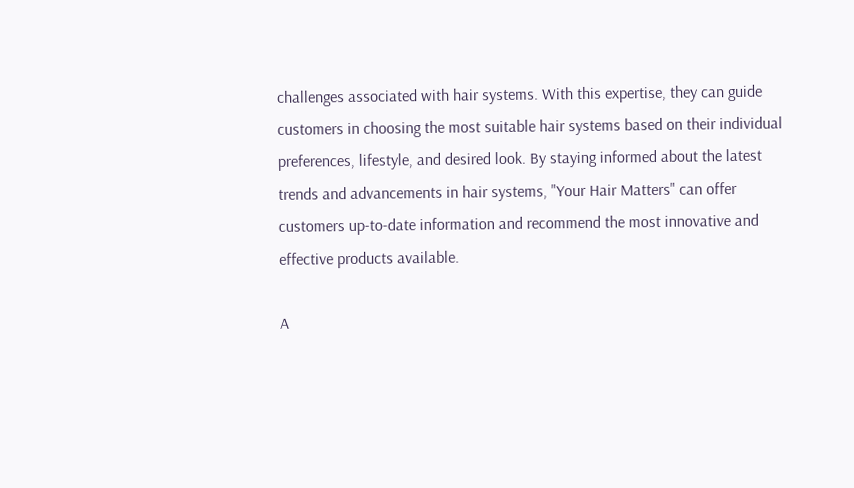challenges associated with hair systems. With this expertise, they can guide customers in choosing the most suitable hair systems based on their individual preferences, lifestyle, and desired look. By staying informed about the latest trends and advancements in hair systems, "Your Hair Matters" can offer customers up-to-date information and recommend the most innovative and effective products available.

A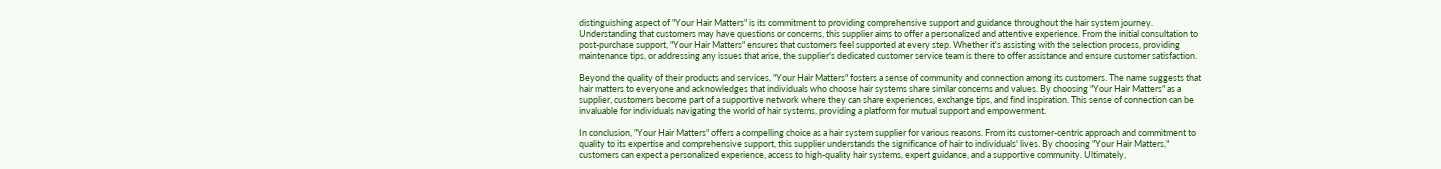distinguishing aspect of "Your Hair Matters" is its commitment to providing comprehensive support and guidance throughout the hair system journey. Understanding that customers may have questions or concerns, this supplier aims to offer a personalized and attentive experience. From the initial consultation to post-purchase support, "Your Hair Matters" ensures that customers feel supported at every step. Whether it's assisting with the selection process, providing maintenance tips, or addressing any issues that arise, the supplier's dedicated customer service team is there to offer assistance and ensure customer satisfaction.

Beyond the quality of their products and services, "Your Hair Matters" fosters a sense of community and connection among its customers. The name suggests that hair matters to everyone and acknowledges that individuals who choose hair systems share similar concerns and values. By choosing "Your Hair Matters" as a supplier, customers become part of a supportive network where they can share experiences, exchange tips, and find inspiration. This sense of connection can be invaluable for individuals navigating the world of hair systems, providing a platform for mutual support and empowerment.

In conclusion, "Your Hair Matters" offers a compelling choice as a hair system supplier for various reasons. From its customer-centric approach and commitment to quality to its expertise and comprehensive support, this supplier understands the significance of hair to individuals' lives. By choosing "Your Hair Matters," customers can expect a personalized experience, access to high-quality hair systems, expert guidance, and a supportive community. Ultimately,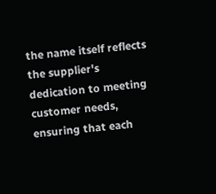the name itself reflects the supplier's dedication to meeting customer needs, ensuring that each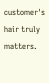customer's hair truly matters.